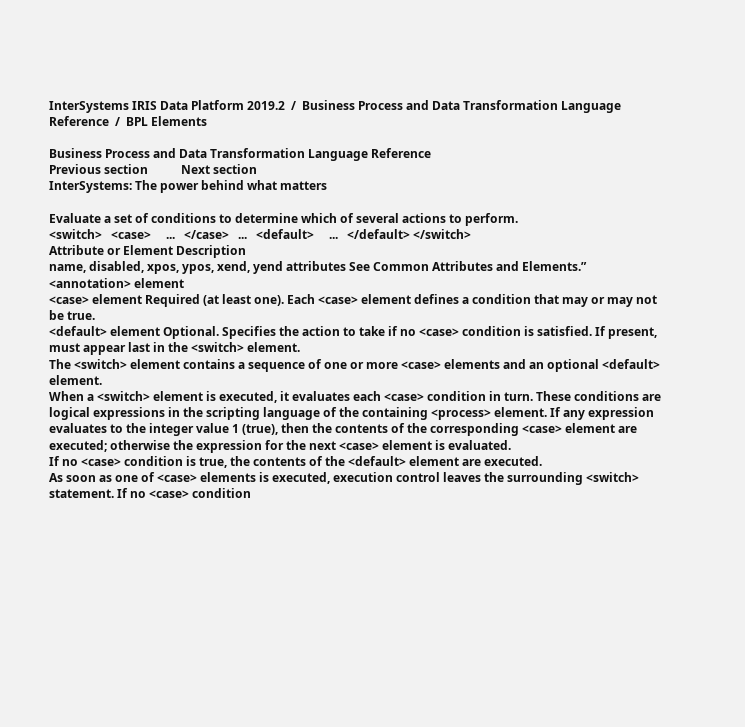InterSystems IRIS Data Platform 2019.2  /  Business Process and Data Transformation Language Reference  /  BPL Elements

Business Process and Data Transformation Language Reference
Previous section           Next section
InterSystems: The power behind what matters

Evaluate a set of conditions to determine which of several actions to perform.
<switch>   <case>     ...   </case>   ...   <default>     ...   </default> </switch>
Attribute or Element Description
name, disabled, xpos, ypos, xend, yend attributes See Common Attributes and Elements.”
<annotation> element
<case> element Required (at least one). Each <case> element defines a condition that may or may not be true.
<default> element Optional. Specifies the action to take if no <case> condition is satisfied. If present, must appear last in the <switch> element.
The <switch> element contains a sequence of one or more <case> elements and an optional <default> element.
When a <switch> element is executed, it evaluates each <case> condition in turn. These conditions are logical expressions in the scripting language of the containing <process> element. If any expression evaluates to the integer value 1 (true), then the contents of the corresponding <case> element are executed; otherwise the expression for the next <case> element is evaluated.
If no <case> condition is true, the contents of the <default> element are executed.
As soon as one of <case> elements is executed, execution control leaves the surrounding <switch> statement. If no <case> condition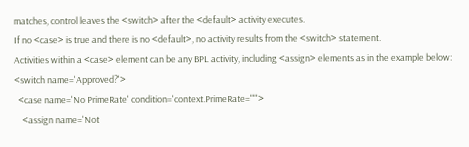matches, control leaves the <switch> after the <default> activity executes.
If no <case> is true and there is no <default>, no activity results from the <switch> statement.
Activities within a <case> element can be any BPL activity, including <assign> elements as in the example below:
<switch name='Approved?'>
  <case name='No PrimeRate' condition='context.PrimeRate=""'>
    <assign name='Not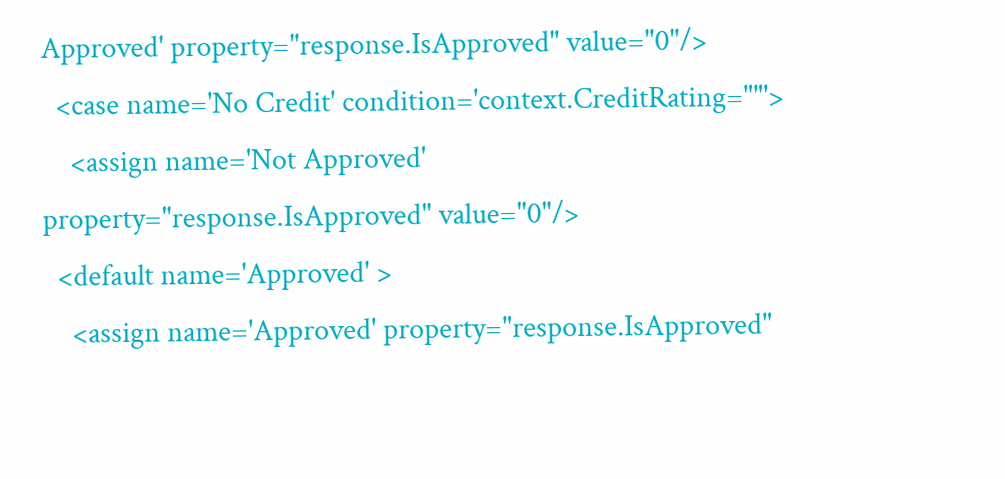Approved' property="response.IsApproved" value="0"/>
  <case name='No Credit' condition='context.CreditRating=""'>
    <assign name='Not Approved' property="response.IsApproved" value="0"/>
  <default name='Approved' >
    <assign name='Approved' property="response.IsApproved"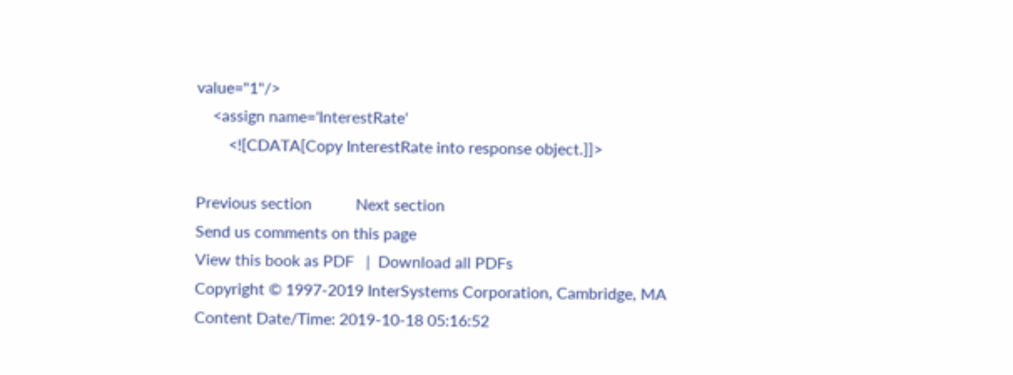value="1"/>
    <assign name='InterestRate'
        <![CDATA[Copy InterestRate into response object.]]>

Previous section           Next section
Send us comments on this page
View this book as PDF   |  Download all PDFs
Copyright © 1997-2019 InterSystems Corporation, Cambridge, MA
Content Date/Time: 2019-10-18 05:16:52